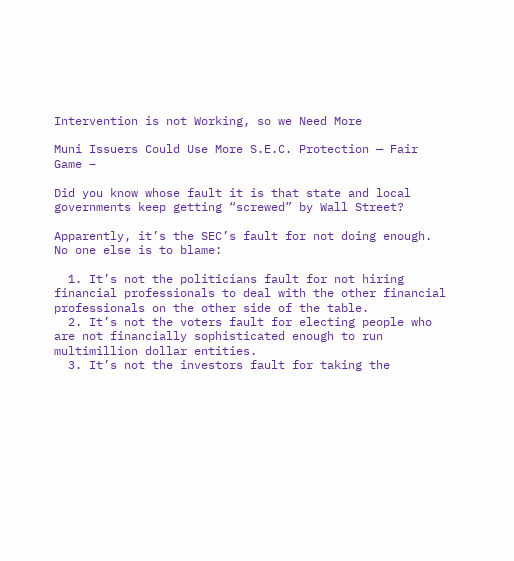Intervention is not Working, so we Need More

Muni Issuers Could Use More S.E.C. Protection — Fair Game –

Did you know whose fault it is that state and local governments keep getting “screwed” by Wall Street?

Apparently, it’s the SEC’s fault for not doing enough. No one else is to blame:

  1. It’s not the politicians fault for not hiring financial professionals to deal with the other financial professionals on the other side of the table.
  2. It’s not the voters fault for electing people who are not financially sophisticated enough to run multimillion dollar entities.
  3. It’s not the investors fault for taking the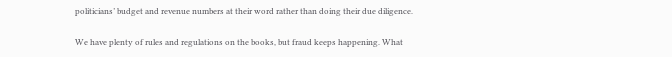politicians’ budget and revenue numbers at their word rather than doing their due diligence.

We have plenty of rules and regulations on the books, but fraud keeps happening. What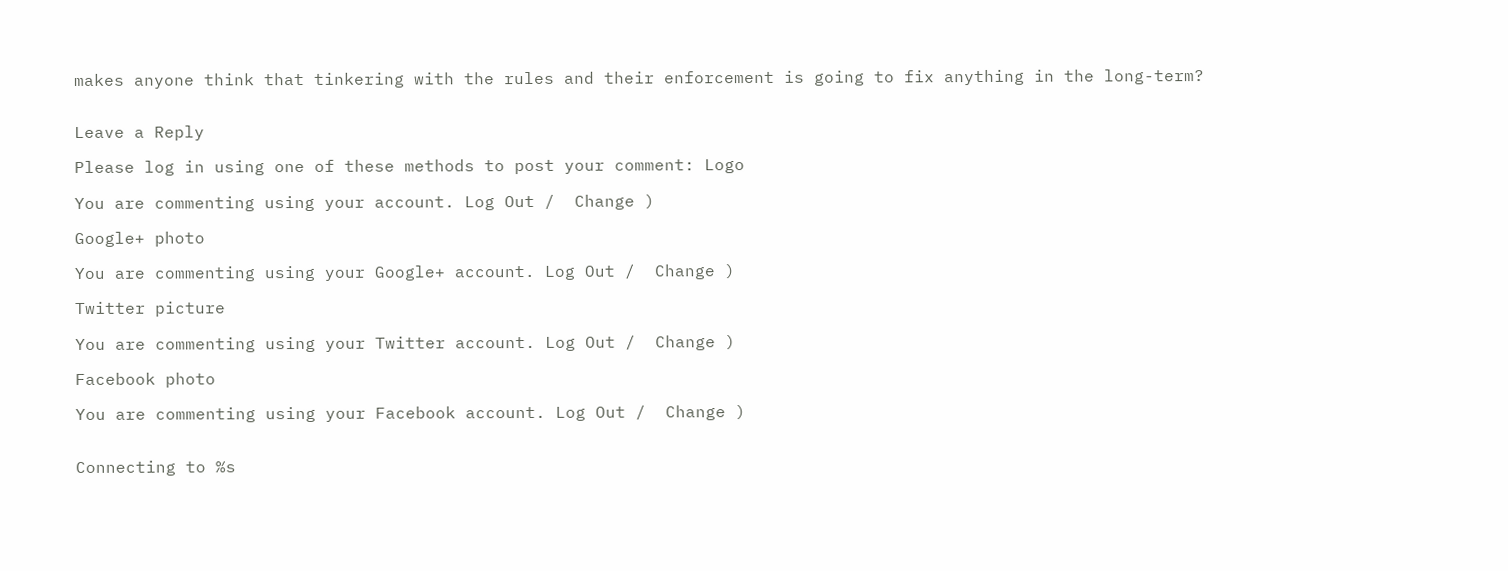makes anyone think that tinkering with the rules and their enforcement is going to fix anything in the long-term?


Leave a Reply

Please log in using one of these methods to post your comment: Logo

You are commenting using your account. Log Out /  Change )

Google+ photo

You are commenting using your Google+ account. Log Out /  Change )

Twitter picture

You are commenting using your Twitter account. Log Out /  Change )

Facebook photo

You are commenting using your Facebook account. Log Out /  Change )


Connecting to %s